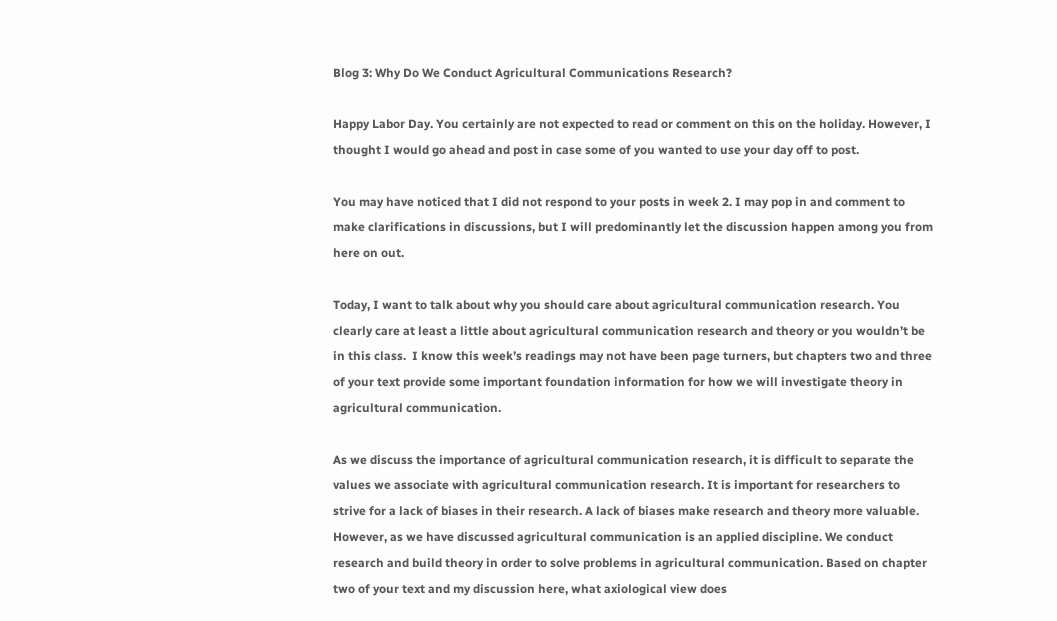Blog 3: Why Do We Conduct Agricultural Communications Research?

Happy Labor Day. You certainly are not expected to read or comment on this on the holiday. However, I thought I would go ahead and post in case some of you wanted to use your day off to post.

You may have noticed that I did not respond to your posts in week 2. I may pop in and comment to make clarifications in discussions, but I will predominantly let the discussion happen among you from here on out.

Today, I want to talk about why you should care about agricultural communication research. You clearly care at least a little about agricultural communication research and theory or you wouldn’t be in this class.  I know this week’s readings may not have been page turners, but chapters two and three of your text provide some important foundation information for how we will investigate theory in agricultural communication.

As we discuss the importance of agricultural communication research, it is difficult to separate the values we associate with agricultural communication research. It is important for researchers to strive for a lack of biases in their research. A lack of biases make research and theory more valuable. However, as we have discussed agricultural communication is an applied discipline. We conduct research and build theory in order to solve problems in agricultural communication. Based on chapter two of your text and my discussion here, what axiological view does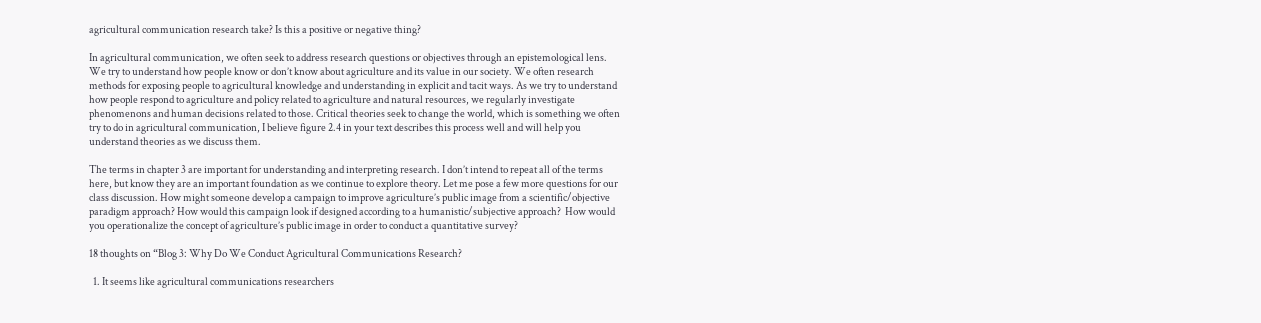agricultural communication research take? Is this a positive or negative thing?

In agricultural communication, we often seek to address research questions or objectives through an epistemological lens. We try to understand how people know or don’t know about agriculture and its value in our society. We often research methods for exposing people to agricultural knowledge and understanding in explicit and tacit ways. As we try to understand how people respond to agriculture and policy related to agriculture and natural resources, we regularly investigate phenomenons and human decisions related to those. Critical theories seek to change the world, which is something we often try to do in agricultural communication, I believe figure 2.4 in your text describes this process well and will help you understand theories as we discuss them.

The terms in chapter 3 are important for understanding and interpreting research. I don’t intend to repeat all of the terms here, but know they are an important foundation as we continue to explore theory. Let me pose a few more questions for our class discussion. How might someone develop a campaign to improve agriculture’s public image from a scientific/objective paradigm approach? How would this campaign look if designed according to a humanistic/subjective approach?  How would you operationalize the concept of agriculture’s public image in order to conduct a quantitative survey?

18 thoughts on “Blog 3: Why Do We Conduct Agricultural Communications Research?

  1. It seems like agricultural communications researchers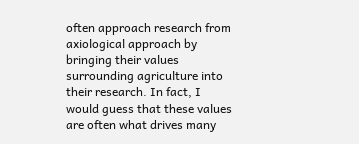often approach research from axiological approach by bringing their values surrounding agriculture into their research. In fact, I would guess that these values are often what drives many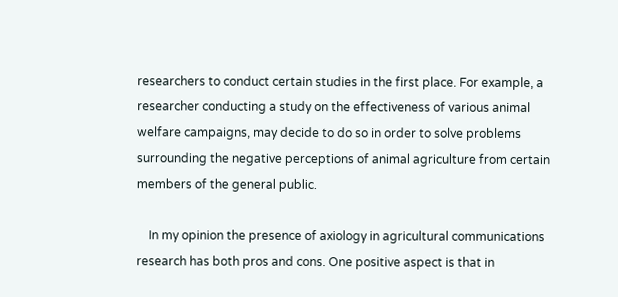researchers to conduct certain studies in the first place. For example, a researcher conducting a study on the effectiveness of various animal welfare campaigns, may decide to do so in order to solve problems surrounding the negative perceptions of animal agriculture from certain members of the general public.

    In my opinion the presence of axiology in agricultural communications research has both pros and cons. One positive aspect is that in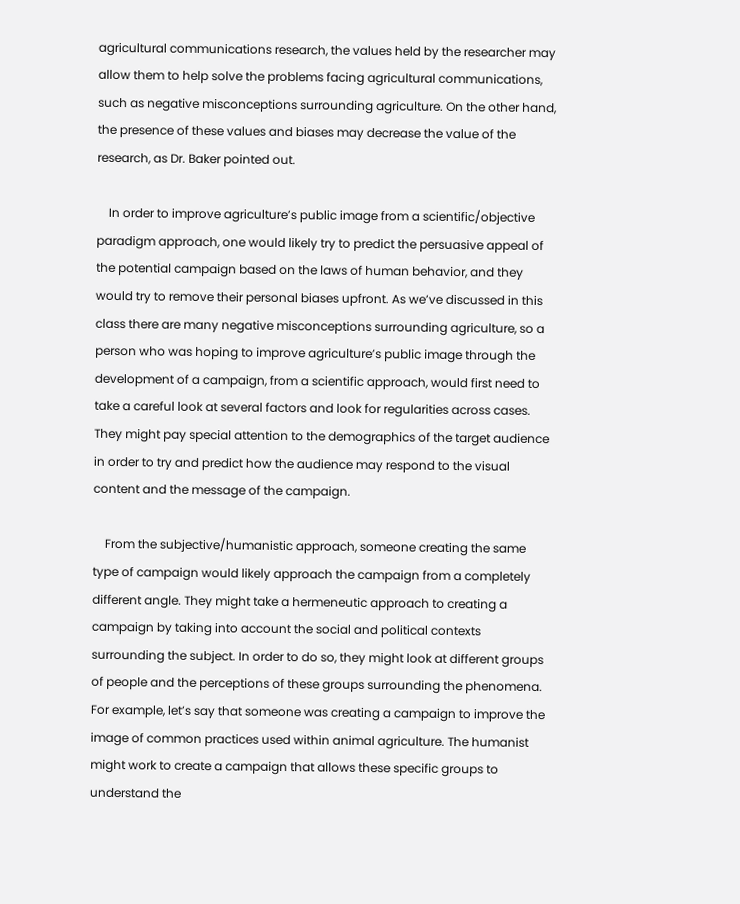agricultural communications research, the values held by the researcher may allow them to help solve the problems facing agricultural communications, such as negative misconceptions surrounding agriculture. On the other hand, the presence of these values and biases may decrease the value of the research, as Dr. Baker pointed out.

    In order to improve agriculture’s public image from a scientific/objective paradigm approach, one would likely try to predict the persuasive appeal of the potential campaign based on the laws of human behavior, and they would try to remove their personal biases upfront. As we’ve discussed in this class there are many negative misconceptions surrounding agriculture, so a person who was hoping to improve agriculture’s public image through the development of a campaign, from a scientific approach, would first need to take a careful look at several factors and look for regularities across cases. They might pay special attention to the demographics of the target audience in order to try and predict how the audience may respond to the visual content and the message of the campaign.

    From the subjective/humanistic approach, someone creating the same type of campaign would likely approach the campaign from a completely different angle. They might take a hermeneutic approach to creating a campaign by taking into account the social and political contexts surrounding the subject. In order to do so, they might look at different groups of people and the perceptions of these groups surrounding the phenomena. For example, let’s say that someone was creating a campaign to improve the image of common practices used within animal agriculture. The humanist might work to create a campaign that allows these specific groups to understand the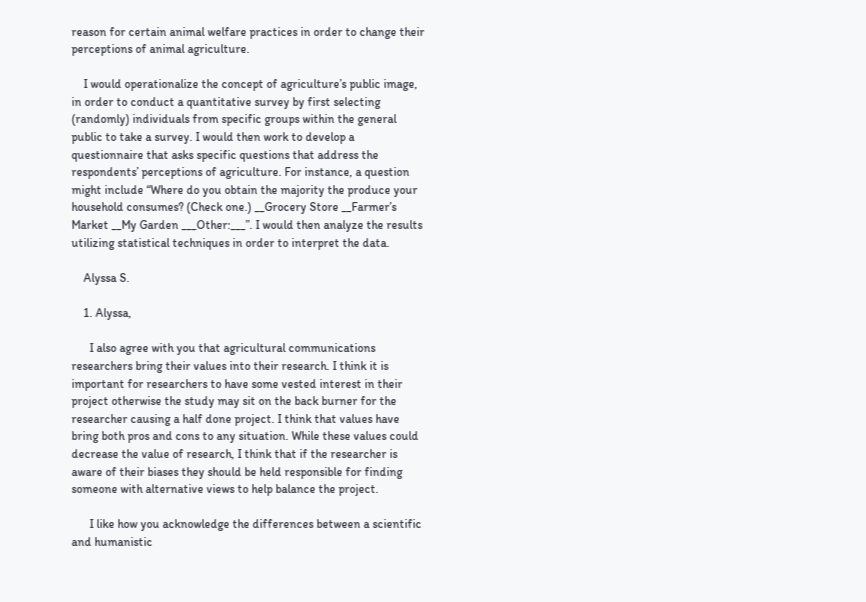reason for certain animal welfare practices in order to change their perceptions of animal agriculture.

    I would operationalize the concept of agriculture’s public image, in order to conduct a quantitative survey by first selecting (randomly) individuals from specific groups within the general public to take a survey. I would then work to develop a questionnaire that asks specific questions that address the respondents’ perceptions of agriculture. For instance, a question might include “Where do you obtain the majority the produce your household consumes? (Check one.) __Grocery Store __Farmer’s Market __My Garden ___Other:___”. I would then analyze the results utilizing statistical techniques in order to interpret the data.

    Alyssa S.

    1. Alyssa,

      I also agree with you that agricultural communications researchers bring their values into their research. I think it is important for researchers to have some vested interest in their project otherwise the study may sit on the back burner for the researcher causing a half done project. I think that values have bring both pros and cons to any situation. While these values could decrease the value of research, I think that if the researcher is aware of their biases they should be held responsible for finding someone with alternative views to help balance the project.

      I like how you acknowledge the differences between a scientific and humanistic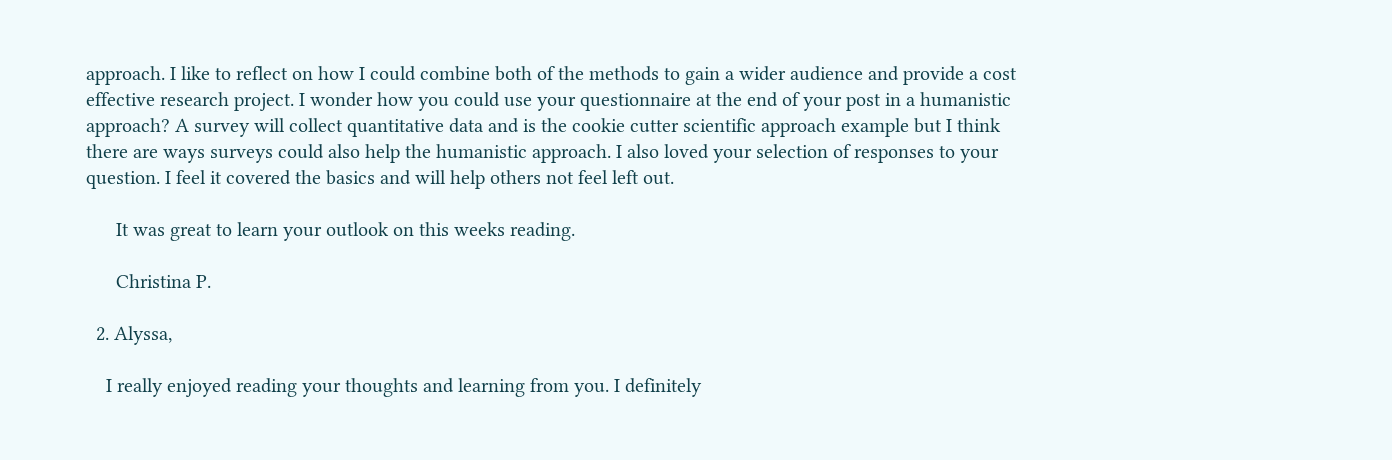approach. I like to reflect on how I could combine both of the methods to gain a wider audience and provide a cost effective research project. I wonder how you could use your questionnaire at the end of your post in a humanistic approach? A survey will collect quantitative data and is the cookie cutter scientific approach example but I think there are ways surveys could also help the humanistic approach. I also loved your selection of responses to your question. I feel it covered the basics and will help others not feel left out.

      It was great to learn your outlook on this weeks reading.

      Christina P.

  2. Alyssa,

    I really enjoyed reading your thoughts and learning from you. I definitely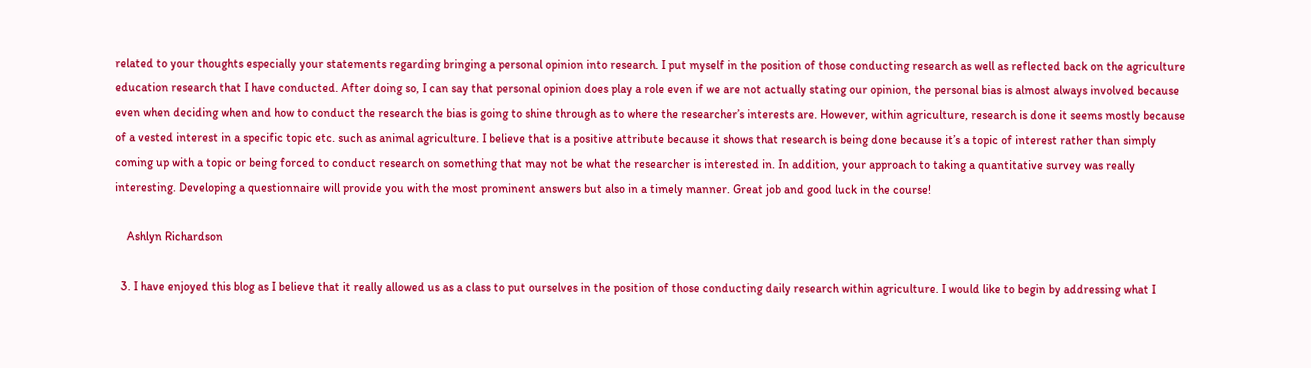related to your thoughts especially your statements regarding bringing a personal opinion into research. I put myself in the position of those conducting research as well as reflected back on the agriculture education research that I have conducted. After doing so, I can say that personal opinion does play a role even if we are not actually stating our opinion, the personal bias is almost always involved because even when deciding when and how to conduct the research the bias is going to shine through as to where the researcher’s interests are. However, within agriculture, research is done it seems mostly because of a vested interest in a specific topic etc. such as animal agriculture. I believe that is a positive attribute because it shows that research is being done because it’s a topic of interest rather than simply coming up with a topic or being forced to conduct research on something that may not be what the researcher is interested in. In addition, your approach to taking a quantitative survey was really interesting. Developing a questionnaire will provide you with the most prominent answers but also in a timely manner. Great job and good luck in the course!

    Ashlyn Richardson

  3. I have enjoyed this blog as I believe that it really allowed us as a class to put ourselves in the position of those conducting daily research within agriculture. I would like to begin by addressing what I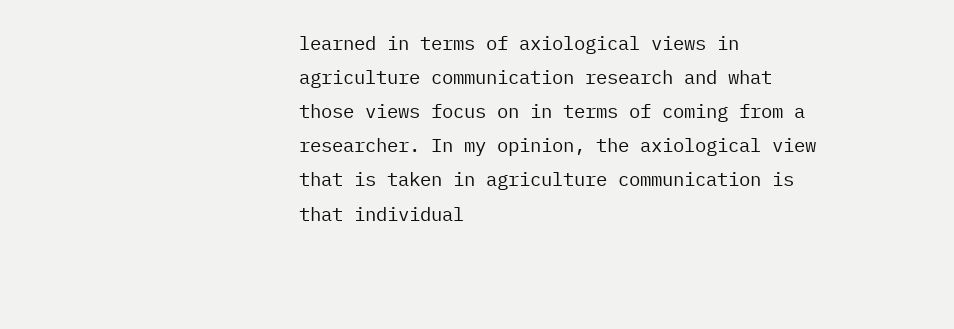learned in terms of axiological views in agriculture communication research and what those views focus on in terms of coming from a researcher. In my opinion, the axiological view that is taken in agriculture communication is that individual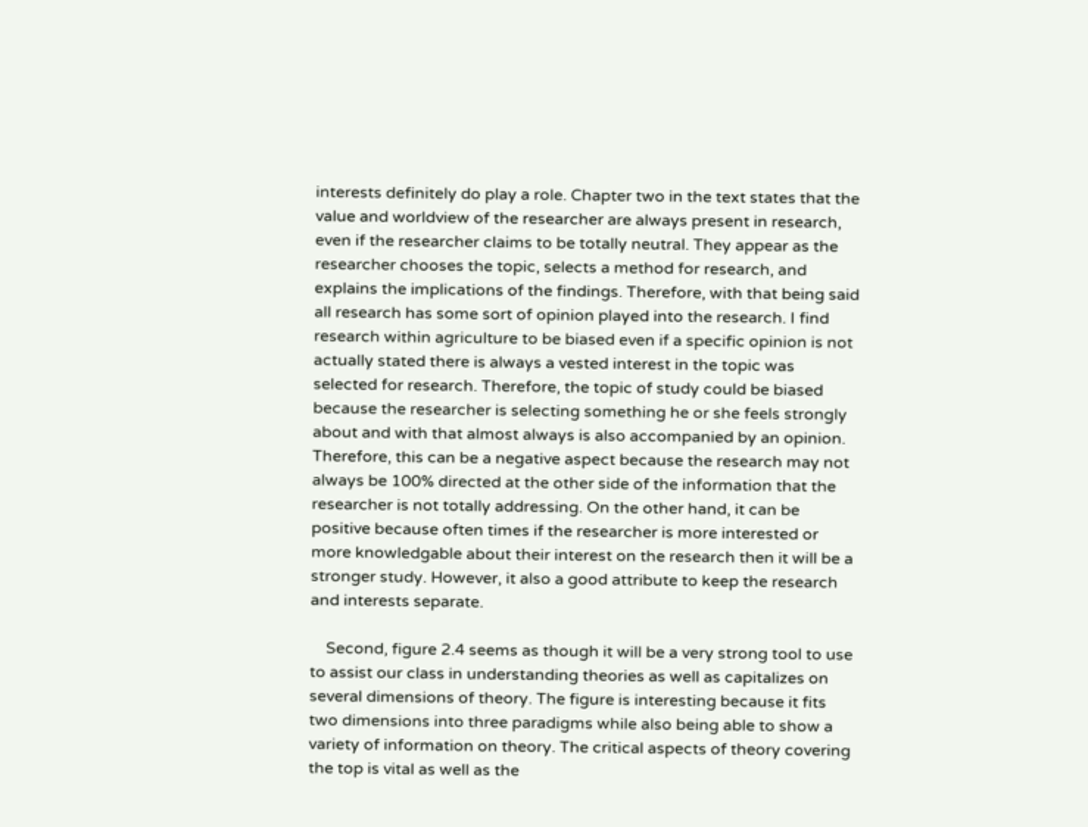interests definitely do play a role. Chapter two in the text states that the value and worldview of the researcher are always present in research, even if the researcher claims to be totally neutral. They appear as the researcher chooses the topic, selects a method for research, and explains the implications of the findings. Therefore, with that being said all research has some sort of opinion played into the research. I find research within agriculture to be biased even if a specific opinion is not actually stated there is always a vested interest in the topic was selected for research. Therefore, the topic of study could be biased because the researcher is selecting something he or she feels strongly about and with that almost always is also accompanied by an opinion. Therefore, this can be a negative aspect because the research may not always be 100% directed at the other side of the information that the researcher is not totally addressing. On the other hand, it can be positive because often times if the researcher is more interested or more knowledgable about their interest on the research then it will be a stronger study. However, it also a good attribute to keep the research and interests separate.

    Second, figure 2.4 seems as though it will be a very strong tool to use to assist our class in understanding theories as well as capitalizes on several dimensions of theory. The figure is interesting because it fits two dimensions into three paradigms while also being able to show a variety of information on theory. The critical aspects of theory covering the top is vital as well as the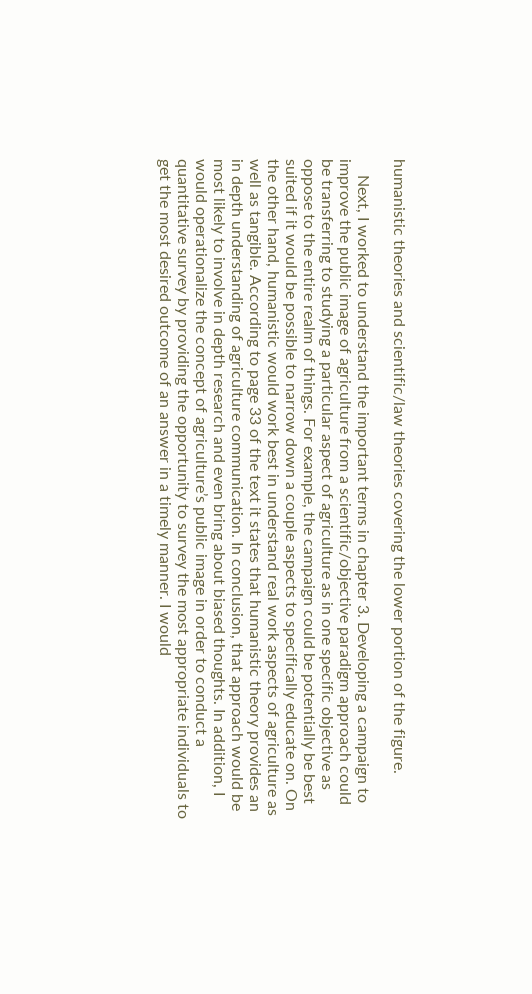humanistic theories and scientific/law theories covering the lower portion of the figure.

    Next, I worked to understand the important terms in chapter 3. Developing a campaign to improve the public image of agriculture from a scientific/objective paradigm approach could be transferring to studying a particular aspect of agriculture as in one specific objective as oppose to the entire realm of things. For example, the campaign could be potentially be best suited if it would be possible to narrow down a couple aspects to specifically educate on. On the other hand, humanistic would work best in understand real work aspects of agriculture as well as tangible. According to page 33 of the text it states that humanistic theory provides an in depth understanding of agriculture communication. In conclusion, that approach would be most likely to involve in depth research and even bring about biased thoughts. In addition, I would operationalize the concept of agriculture’s public image in order to conduct a quantitative survey by providing the opportunity to survey the most appropriate individuals to get the most desired outcome of an answer in a timely manner. I would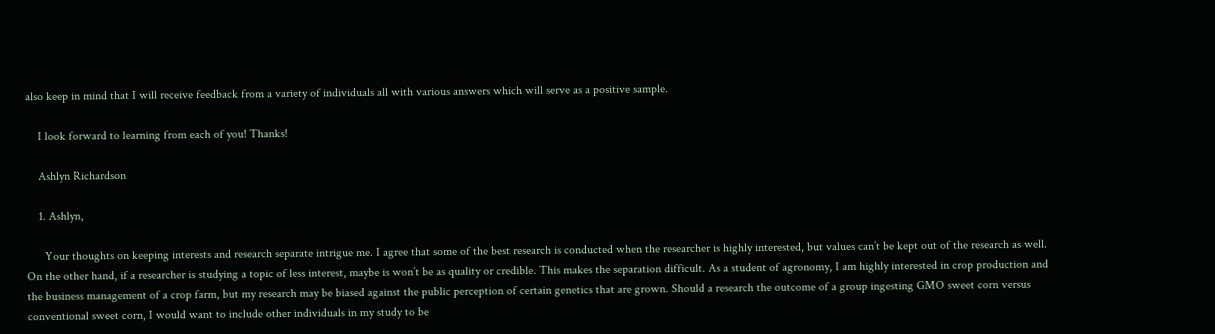also keep in mind that I will receive feedback from a variety of individuals all with various answers which will serve as a positive sample.

    I look forward to learning from each of you! Thanks!

    Ashlyn Richardson

    1. Ashlyn,

      Your thoughts on keeping interests and research separate intrigue me. I agree that some of the best research is conducted when the researcher is highly interested, but values can’t be kept out of the research as well. On the other hand, if a researcher is studying a topic of less interest, maybe is won’t be as quality or credible. This makes the separation difficult. As a student of agronomy, I am highly interested in crop production and the business management of a crop farm, but my research may be biased against the public perception of certain genetics that are grown. Should a research the outcome of a group ingesting GMO sweet corn versus conventional sweet corn, I would want to include other individuals in my study to be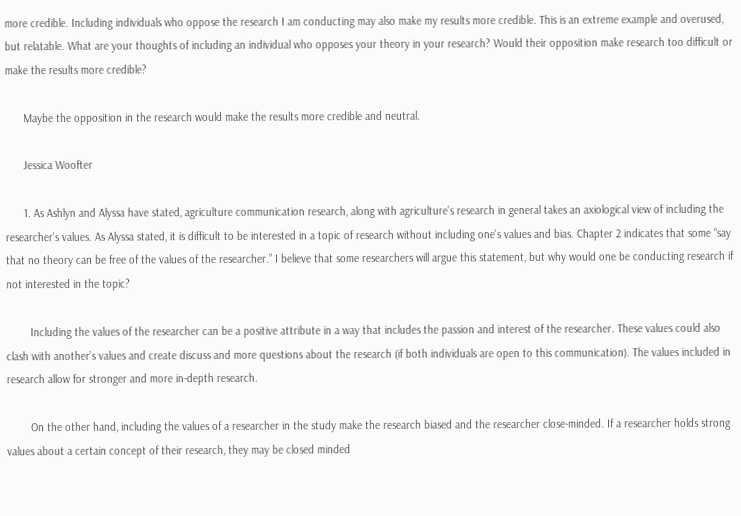more credible. Including individuals who oppose the research I am conducting may also make my results more credible. This is an extreme example and overused, but relatable. What are your thoughts of including an individual who opposes your theory in your research? Would their opposition make research too difficult or make the results more credible?

      Maybe the opposition in the research would make the results more credible and neutral.

      Jessica Woofter

      1. As Ashlyn and Alyssa have stated, agriculture communication research, along with agriculture’s research in general takes an axiological view of including the researcher’s values. As Alyssa stated, it is difficult to be interested in a topic of research without including one’s values and bias. Chapter 2 indicates that some “say that no theory can be free of the values of the researcher.” I believe that some researchers will argue this statement, but why would one be conducting research if not interested in the topic?

        Including the values of the researcher can be a positive attribute in a way that includes the passion and interest of the researcher. These values could also clash with another’s values and create discuss and more questions about the research (if both individuals are open to this communication). The values included in research allow for stronger and more in-depth research.

        On the other hand, including the values of a researcher in the study make the research biased and the researcher close-minded. If a researcher holds strong values about a certain concept of their research, they may be closed minded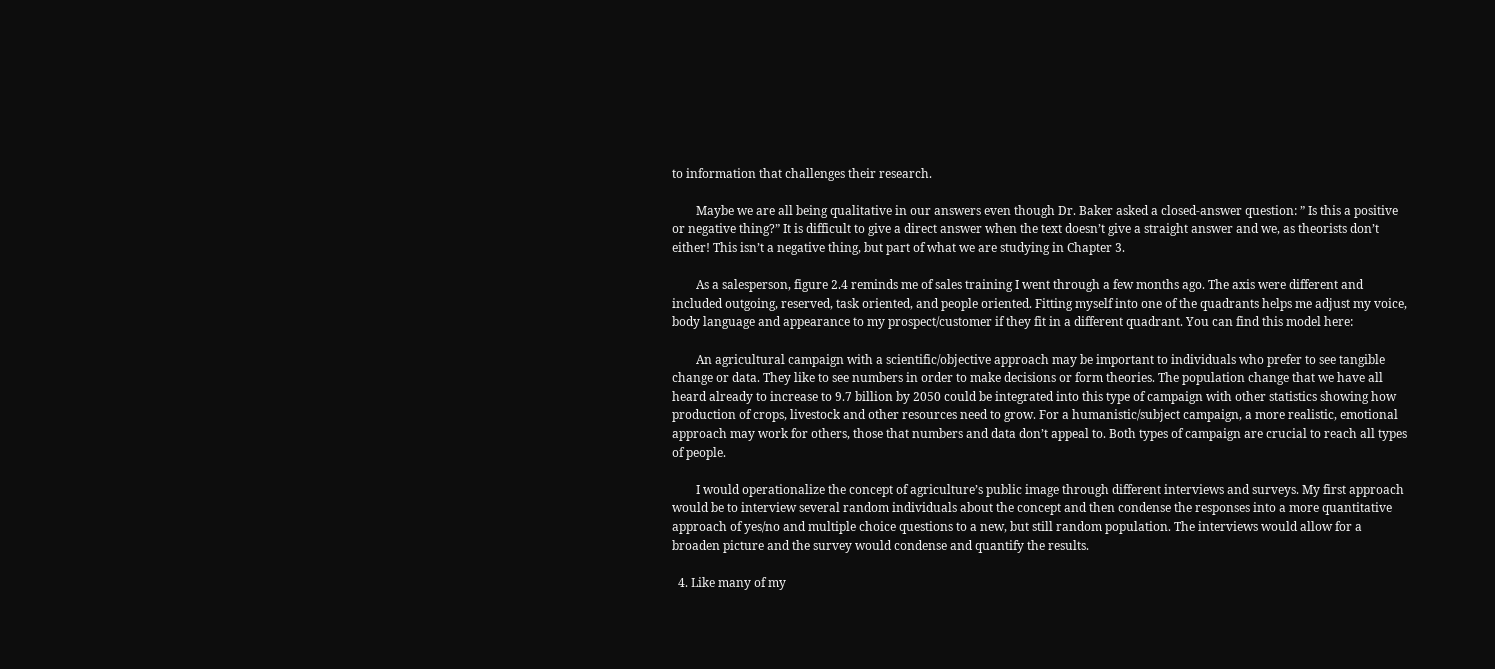to information that challenges their research.

        Maybe we are all being qualitative in our answers even though Dr. Baker asked a closed-answer question: ” Is this a positive or negative thing?” It is difficult to give a direct answer when the text doesn’t give a straight answer and we, as theorists don’t either! This isn’t a negative thing, but part of what we are studying in Chapter 3.

        As a salesperson, figure 2.4 reminds me of sales training I went through a few months ago. The axis were different and included outgoing, reserved, task oriented, and people oriented. Fitting myself into one of the quadrants helps me adjust my voice, body language and appearance to my prospect/customer if they fit in a different quadrant. You can find this model here:

        An agricultural campaign with a scientific/objective approach may be important to individuals who prefer to see tangible change or data. They like to see numbers in order to make decisions or form theories. The population change that we have all heard already to increase to 9.7 billion by 2050 could be integrated into this type of campaign with other statistics showing how production of crops, livestock and other resources need to grow. For a humanistic/subject campaign, a more realistic, emotional approach may work for others, those that numbers and data don’t appeal to. Both types of campaign are crucial to reach all types of people.

        I would operationalize the concept of agriculture’s public image through different interviews and surveys. My first approach would be to interview several random individuals about the concept and then condense the responses into a more quantitative approach of yes/no and multiple choice questions to a new, but still random population. The interviews would allow for a broaden picture and the survey would condense and quantify the results.

  4. Like many of my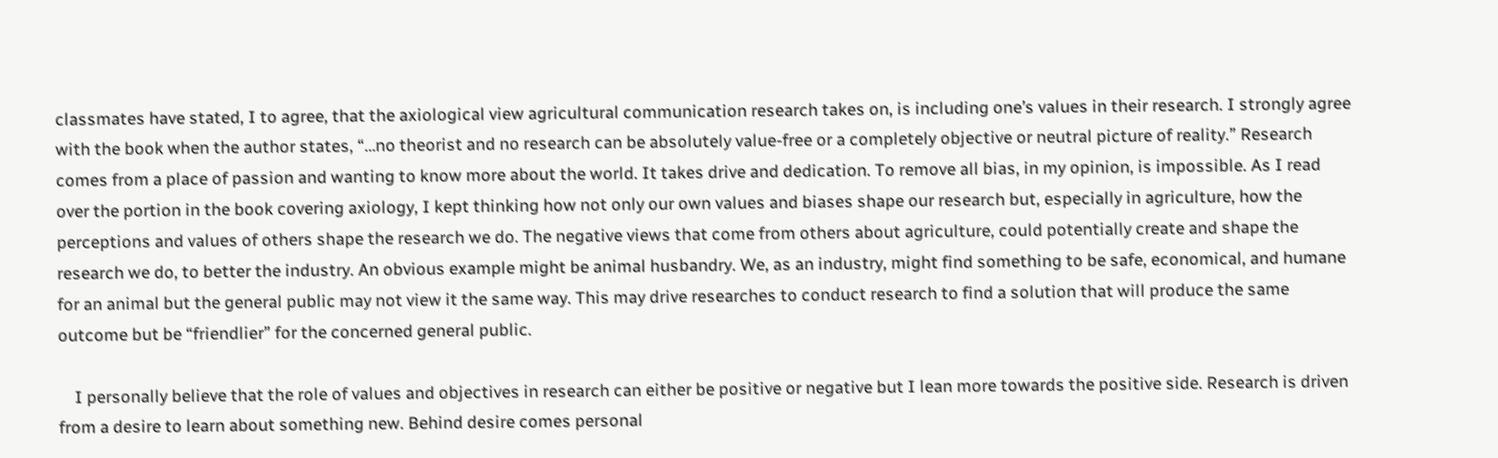classmates have stated, I to agree, that the axiological view agricultural communication research takes on, is including one’s values in their research. I strongly agree with the book when the author states, “…no theorist and no research can be absolutely value-free or a completely objective or neutral picture of reality.” Research comes from a place of passion and wanting to know more about the world. It takes drive and dedication. To remove all bias, in my opinion, is impossible. As I read over the portion in the book covering axiology, I kept thinking how not only our own values and biases shape our research but, especially in agriculture, how the perceptions and values of others shape the research we do. The negative views that come from others about agriculture, could potentially create and shape the research we do, to better the industry. An obvious example might be animal husbandry. We, as an industry, might find something to be safe, economical, and humane for an animal but the general public may not view it the same way. This may drive researches to conduct research to find a solution that will produce the same outcome but be “friendlier” for the concerned general public.

    I personally believe that the role of values and objectives in research can either be positive or negative but I lean more towards the positive side. Research is driven from a desire to learn about something new. Behind desire comes personal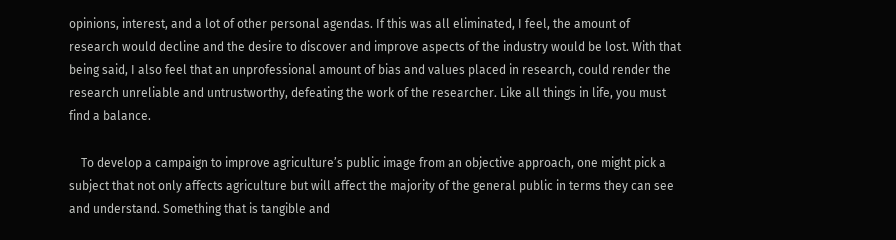opinions, interest, and a lot of other personal agendas. If this was all eliminated, I feel, the amount of research would decline and the desire to discover and improve aspects of the industry would be lost. With that being said, I also feel that an unprofessional amount of bias and values placed in research, could render the research unreliable and untrustworthy, defeating the work of the researcher. Like all things in life, you must find a balance.

    To develop a campaign to improve agriculture’s public image from an objective approach, one might pick a subject that not only affects agriculture but will affect the majority of the general public in terms they can see and understand. Something that is tangible and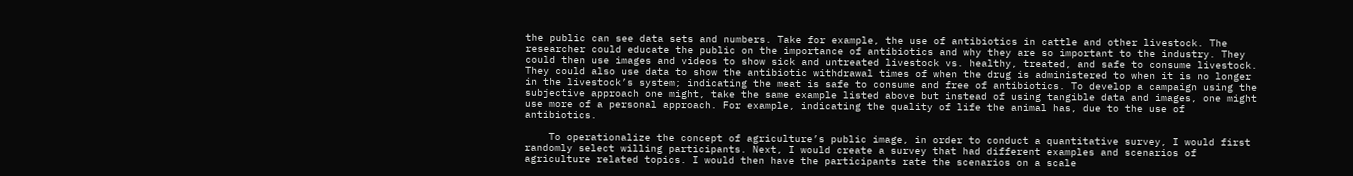the public can see data sets and numbers. Take for example, the use of antibiotics in cattle and other livestock. The researcher could educate the public on the importance of antibiotics and why they are so important to the industry. They could then use images and videos to show sick and untreated livestock vs. healthy, treated, and safe to consume livestock. They could also use data to show the antibiotic withdrawal times of when the drug is administered to when it is no longer in the livestock’s system; indicating the meat is safe to consume and free of antibiotics. To develop a campaign using the subjective approach one might, take the same example listed above but instead of using tangible data and images, one might use more of a personal approach. For example, indicating the quality of life the animal has, due to the use of antibiotics.

    To operationalize the concept of agriculture’s public image, in order to conduct a quantitative survey, I would first randomly select willing participants. Next, I would create a survey that had different examples and scenarios of agriculture related topics. I would then have the participants rate the scenarios on a scale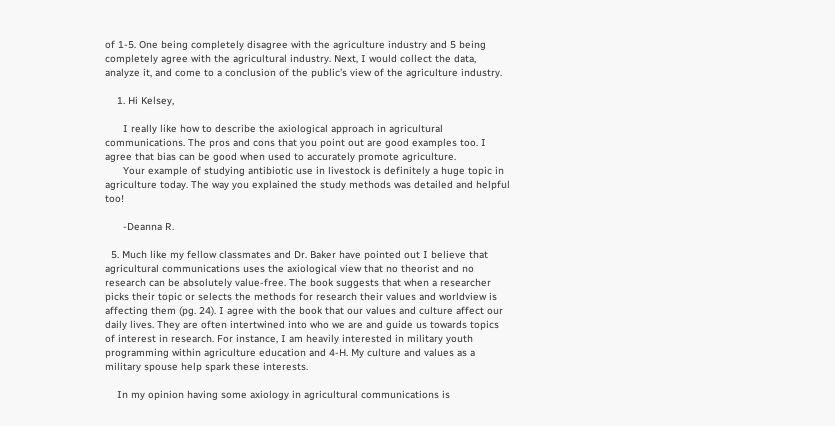of 1-5. One being completely disagree with the agriculture industry and 5 being completely agree with the agricultural industry. Next, I would collect the data, analyze it, and come to a conclusion of the public’s view of the agriculture industry.

    1. Hi Kelsey,

      I really like how to describe the axiological approach in agricultural communications. The pros and cons that you point out are good examples too. I agree that bias can be good when used to accurately promote agriculture.
      Your example of studying antibiotic use in livestock is definitely a huge topic in agriculture today. The way you explained the study methods was detailed and helpful too!

      -Deanna R.

  5. Much like my fellow classmates and Dr. Baker have pointed out I believe that agricultural communications uses the axiological view that no theorist and no research can be absolutely value-free. The book suggests that when a researcher picks their topic or selects the methods for research their values and worldview is affecting them (pg. 24). I agree with the book that our values and culture affect our daily lives. They are often intertwined into who we are and guide us towards topics of interest in research. For instance, I am heavily interested in military youth programming within agriculture education and 4-H. My culture and values as a military spouse help spark these interests.

    In my opinion having some axiology in agricultural communications is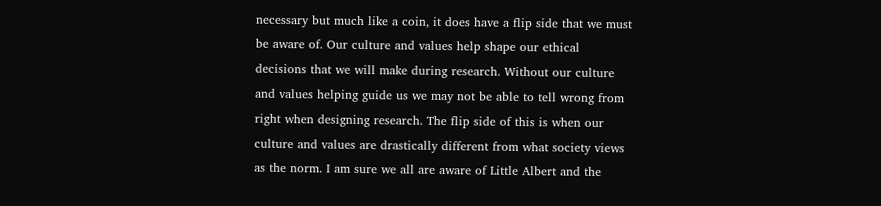necessary but much like a coin, it does have a flip side that we must be aware of. Our culture and values help shape our ethical decisions that we will make during research. Without our culture and values helping guide us we may not be able to tell wrong from right when designing research. The flip side of this is when our culture and values are drastically different from what society views as the norm. I am sure we all are aware of Little Albert and the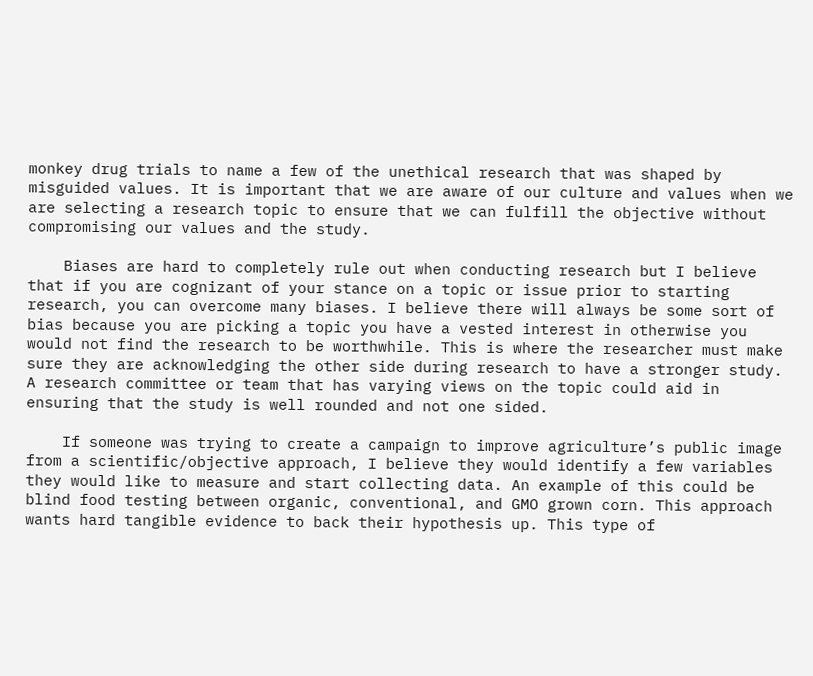monkey drug trials to name a few of the unethical research that was shaped by misguided values. It is important that we are aware of our culture and values when we are selecting a research topic to ensure that we can fulfill the objective without compromising our values and the study.

    Biases are hard to completely rule out when conducting research but I believe that if you are cognizant of your stance on a topic or issue prior to starting research, you can overcome many biases. I believe there will always be some sort of bias because you are picking a topic you have a vested interest in otherwise you would not find the research to be worthwhile. This is where the researcher must make sure they are acknowledging the other side during research to have a stronger study. A research committee or team that has varying views on the topic could aid in ensuring that the study is well rounded and not one sided.

    If someone was trying to create a campaign to improve agriculture’s public image from a scientific/objective approach, I believe they would identify a few variables they would like to measure and start collecting data. An example of this could be blind food testing between organic, conventional, and GMO grown corn. This approach wants hard tangible evidence to back their hypothesis up. This type of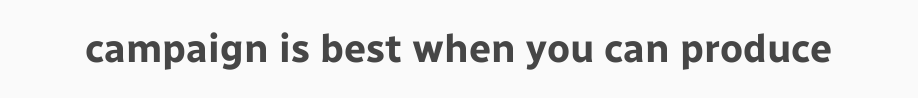campaign is best when you can produce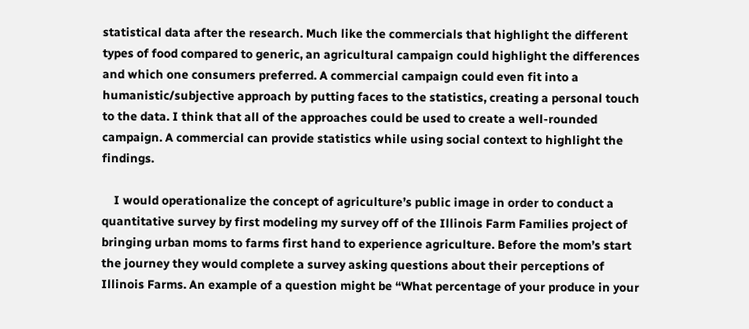statistical data after the research. Much like the commercials that highlight the different types of food compared to generic, an agricultural campaign could highlight the differences and which one consumers preferred. A commercial campaign could even fit into a humanistic/subjective approach by putting faces to the statistics, creating a personal touch to the data. I think that all of the approaches could be used to create a well-rounded campaign. A commercial can provide statistics while using social context to highlight the findings.

    I would operationalize the concept of agriculture’s public image in order to conduct a quantitative survey by first modeling my survey off of the Illinois Farm Families project of bringing urban moms to farms first hand to experience agriculture. Before the mom’s start the journey they would complete a survey asking questions about their perceptions of Illinois Farms. An example of a question might be “What percentage of your produce in your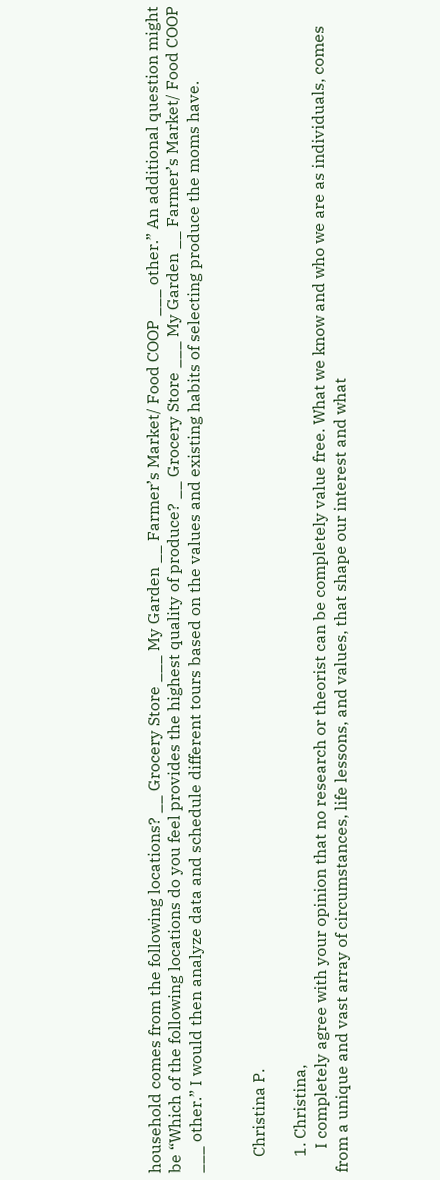household comes from the following locations? __ Grocery Store ___ My Garden __ Farmer’s Market/ Food COOP ___ other.” An additional question might be “Which of the following locations do you feel provides the highest quality of produce? __ Grocery Store ___ My Garden __ Farmer’s Market/ Food COOP ___ other.” I would then analyze data and schedule different tours based on the values and existing habits of selecting produce the moms have.


    Christina P.

    1. Christina,
      I completely agree with your opinion that no research or theorist can be completely value free. What we know and who we are as individuals, comes from a unique and vast array of circumstances, life lessons, and values, that shape our interest and what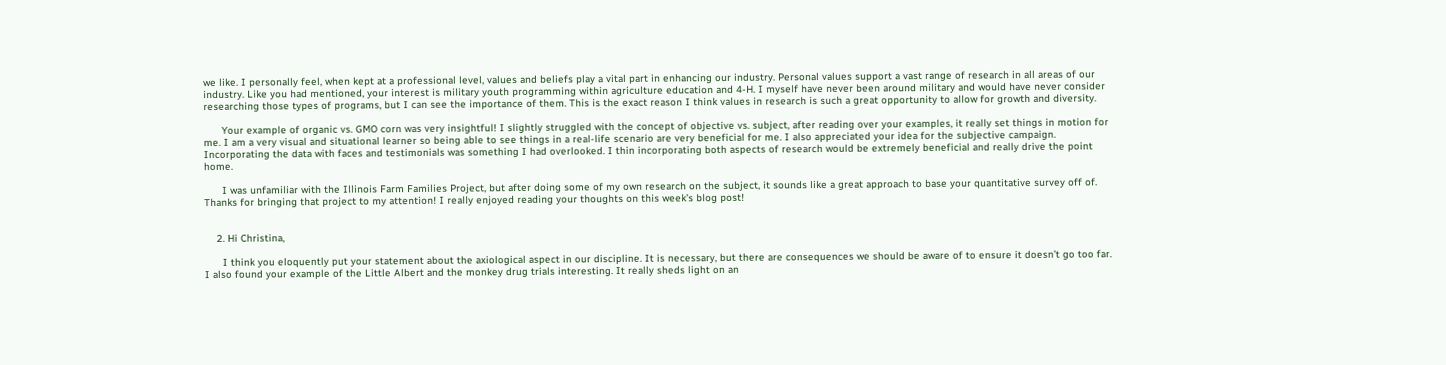we like. I personally feel, when kept at a professional level, values and beliefs play a vital part in enhancing our industry. Personal values support a vast range of research in all areas of our industry. Like you had mentioned, your interest is military youth programming within agriculture education and 4-H. I myself have never been around military and would have never consider researching those types of programs, but I can see the importance of them. This is the exact reason I think values in research is such a great opportunity to allow for growth and diversity.

      Your example of organic vs. GMO corn was very insightful! I slightly struggled with the concept of objective vs. subject, after reading over your examples, it really set things in motion for me. I am a very visual and situational learner so being able to see things in a real-life scenario are very beneficial for me. I also appreciated your idea for the subjective campaign. Incorporating the data with faces and testimonials was something I had overlooked. I thin incorporating both aspects of research would be extremely beneficial and really drive the point home.

      I was unfamiliar with the Illinois Farm Families Project, but after doing some of my own research on the subject, it sounds like a great approach to base your quantitative survey off of. Thanks for bringing that project to my attention! I really enjoyed reading your thoughts on this week’s blog post!


    2. Hi Christina,

      I think you eloquently put your statement about the axiological aspect in our discipline. It is necessary, but there are consequences we should be aware of to ensure it doesn’t go too far. I also found your example of the Little Albert and the monkey drug trials interesting. It really sheds light on an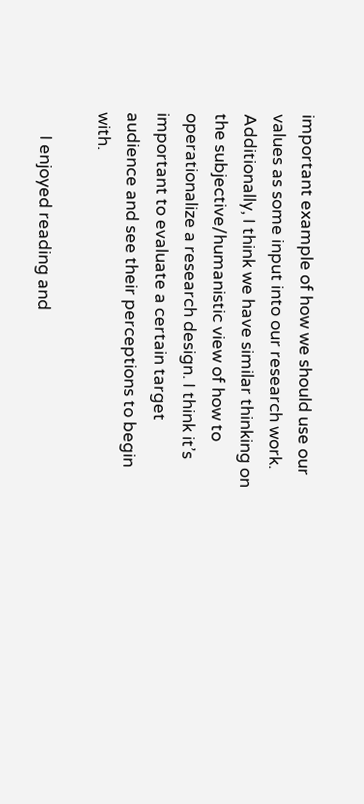important example of how we should use our values as some input into our research work. Additionally, I think we have similar thinking on the subjective/humanistic view of how to operationalize a research design. I think it’s important to evaluate a certain target audience and see their perceptions to begin with.

      I enjoyed reading and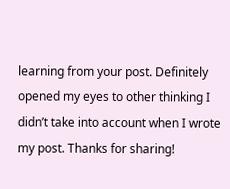learning from your post. Definitely opened my eyes to other thinking I didn’t take into account when I wrote my post. Thanks for sharing!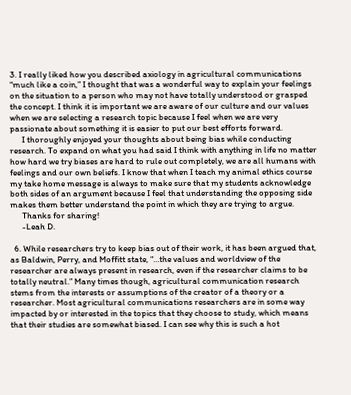3. I really liked how you described axiology in agricultural communications “much like a coin,” I thought that was a wonderful way to explain your feelings on the situation to a person who may not have totally understood or grasped the concept. I think it is important we are aware of our culture and our values when we are selecting a research topic because I feel when we are very passionate about something it is easier to put our best efforts forward.
      I thoroughly enjoyed your thoughts about being bias while conducting research. To expand on what you had said I think with anything in life no matter how hard we try biases are hard to rule out completely, we are all humans with feelings and our own beliefs. I know that when I teach my animal ethics course my take home message is always to make sure that my students acknowledge both sides of an argument because I feel that understanding the opposing side makes them better understand the point in which they are trying to argue.
      Thanks for sharing!
      -Leah D.

  6. While researchers try to keep bias out of their work, it has been argued that, as Baldwin, Perry, and Moffitt state, “…the values and worldview of the researcher are always present in research, even if the researcher claims to be totally neutral.” Many times though, agricultural communication research stems from the interests or assumptions of the creator of a theory or a researcher. Most agricultural communications researchers are in some way impacted by or interested in the topics that they choose to study, which means that their studies are somewhat biased. I can see why this is such a hot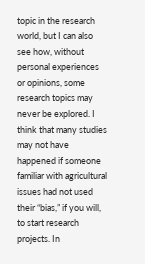topic in the research world, but I can also see how, without personal experiences or opinions, some research topics may never be explored. I think that many studies may not have happened if someone familiar with agricultural issues had not used their “bias,” if you will, to start research projects. In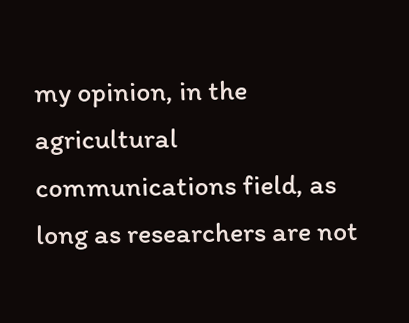my opinion, in the agricultural communications field, as long as researchers are not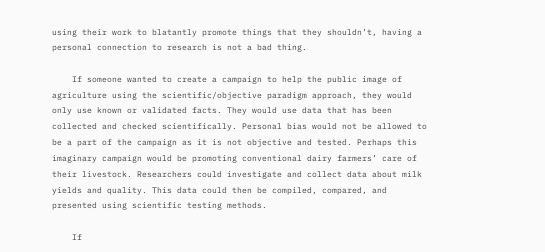using their work to blatantly promote things that they shouldn’t, having a personal connection to research is not a bad thing.

    If someone wanted to create a campaign to help the public image of agriculture using the scientific/objective paradigm approach, they would only use known or validated facts. They would use data that has been collected and checked scientifically. Personal bias would not be allowed to be a part of the campaign as it is not objective and tested. Perhaps this imaginary campaign would be promoting conventional dairy farmers’ care of their livestock. Researchers could investigate and collect data about milk yields and quality. This data could then be compiled, compared, and presented using scientific testing methods.

    If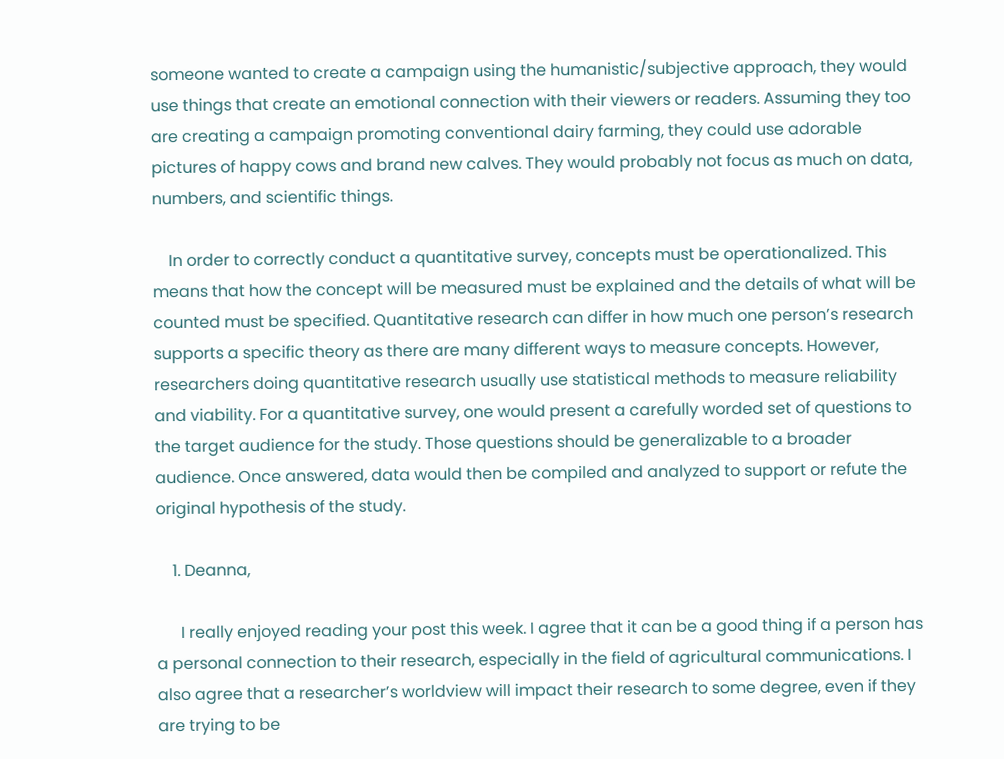someone wanted to create a campaign using the humanistic/subjective approach, they would use things that create an emotional connection with their viewers or readers. Assuming they too are creating a campaign promoting conventional dairy farming, they could use adorable pictures of happy cows and brand new calves. They would probably not focus as much on data, numbers, and scientific things.

    In order to correctly conduct a quantitative survey, concepts must be operationalized. This means that how the concept will be measured must be explained and the details of what will be counted must be specified. Quantitative research can differ in how much one person’s research supports a specific theory as there are many different ways to measure concepts. However, researchers doing quantitative research usually use statistical methods to measure reliability and viability. For a quantitative survey, one would present a carefully worded set of questions to the target audience for the study. Those questions should be generalizable to a broader audience. Once answered, data would then be compiled and analyzed to support or refute the original hypothesis of the study.

    1. Deanna,

      I really enjoyed reading your post this week. I agree that it can be a good thing if a person has a personal connection to their research, especially in the field of agricultural communications. I also agree that a researcher’s worldview will impact their research to some degree, even if they are trying to be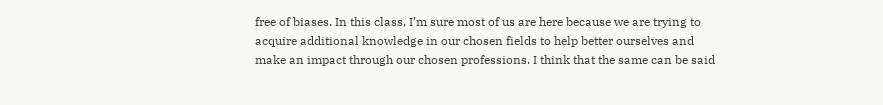free of biases. In this class, I’m sure most of us are here because we are trying to acquire additional knowledge in our chosen fields to help better ourselves and make an impact through our chosen professions. I think that the same can be said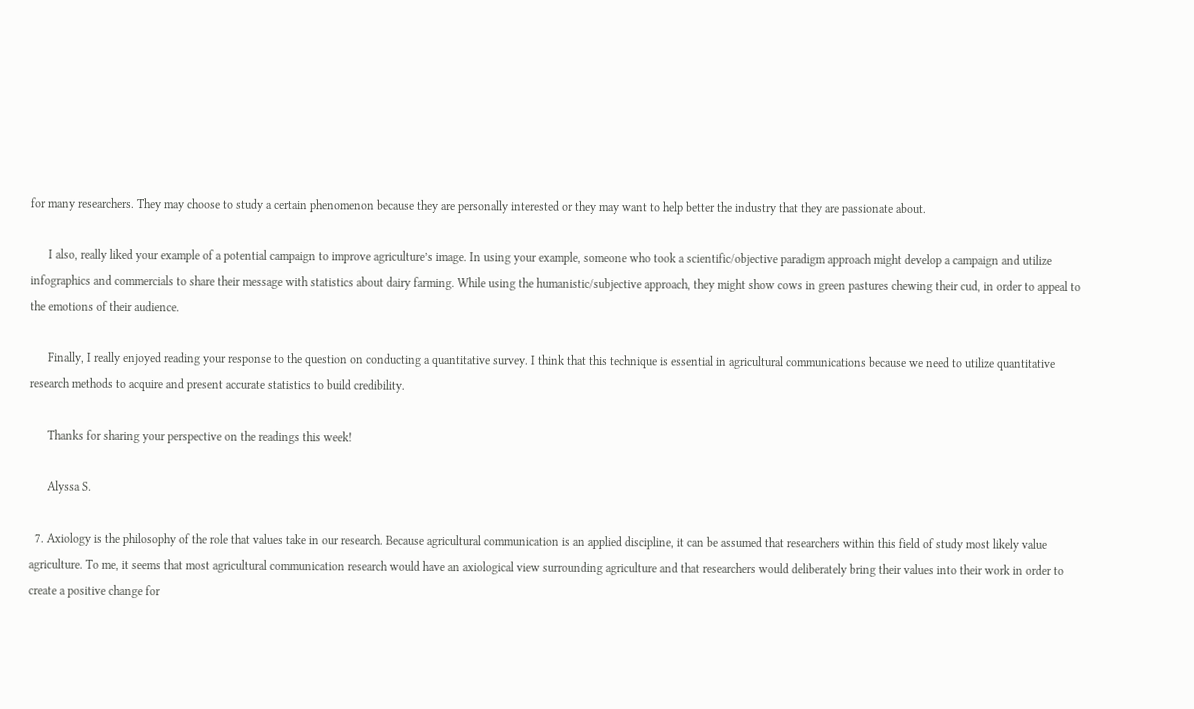for many researchers. They may choose to study a certain phenomenon because they are personally interested or they may want to help better the industry that they are passionate about.

      I also, really liked your example of a potential campaign to improve agriculture’s image. In using your example, someone who took a scientific/objective paradigm approach might develop a campaign and utilize infographics and commercials to share their message with statistics about dairy farming. While using the humanistic/subjective approach, they might show cows in green pastures chewing their cud, in order to appeal to the emotions of their audience.

      Finally, I really enjoyed reading your response to the question on conducting a quantitative survey. I think that this technique is essential in agricultural communications because we need to utilize quantitative research methods to acquire and present accurate statistics to build credibility.

      Thanks for sharing your perspective on the readings this week!

      Alyssa S.

  7. Axiology is the philosophy of the role that values take in our research. Because agricultural communication is an applied discipline, it can be assumed that researchers within this field of study most likely value agriculture. To me, it seems that most agricultural communication research would have an axiological view surrounding agriculture and that researchers would deliberately bring their values into their work in order to create a positive change for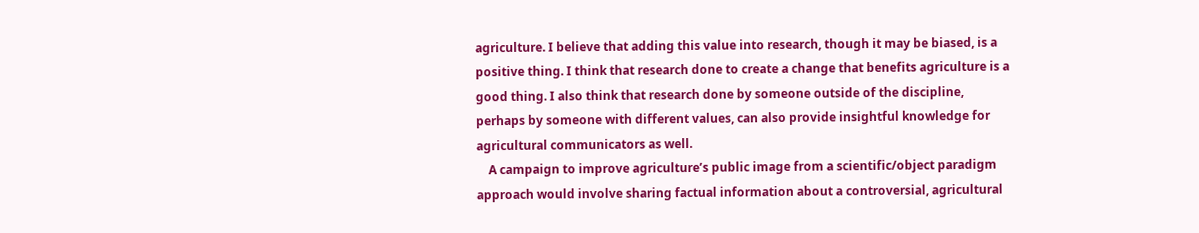agriculture. I believe that adding this value into research, though it may be biased, is a positive thing. I think that research done to create a change that benefits agriculture is a good thing. I also think that research done by someone outside of the discipline, perhaps by someone with different values, can also provide insightful knowledge for agricultural communicators as well.
    A campaign to improve agriculture’s public image from a scientific/object paradigm approach would involve sharing factual information about a controversial, agricultural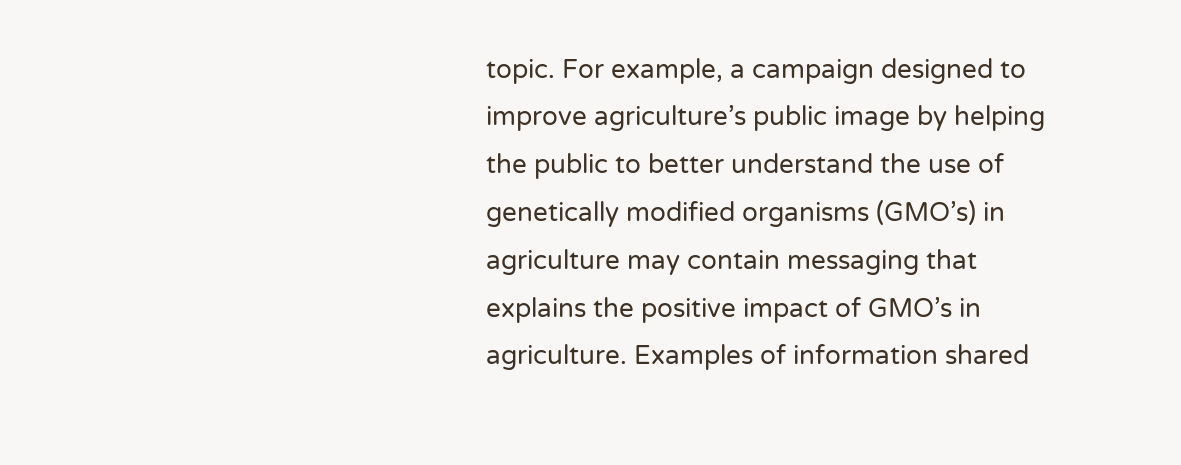topic. For example, a campaign designed to improve agriculture’s public image by helping the public to better understand the use of genetically modified organisms (GMO’s) in agriculture may contain messaging that explains the positive impact of GMO’s in agriculture. Examples of information shared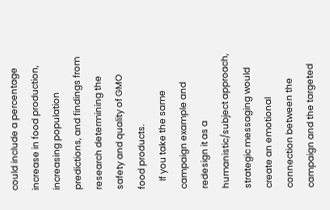could include a percentage increase in food production, increasing population predictions, and findings from research determining the safety and quality of GMO food products.
    If you take the same campaign example and redesign it as a humanistic/subject approach, strategic messaging would create an emotional connection between the campaign and the targeted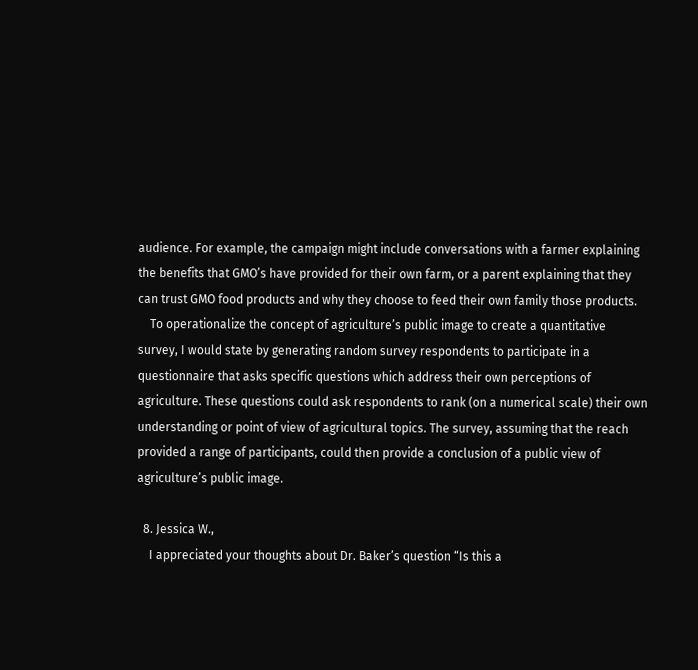audience. For example, the campaign might include conversations with a farmer explaining the benefits that GMO’s have provided for their own farm, or a parent explaining that they can trust GMO food products and why they choose to feed their own family those products.
    To operationalize the concept of agriculture’s public image to create a quantitative survey, I would state by generating random survey respondents to participate in a questionnaire that asks specific questions which address their own perceptions of agriculture. These questions could ask respondents to rank (on a numerical scale) their own understanding or point of view of agricultural topics. The survey, assuming that the reach provided a range of participants, could then provide a conclusion of a public view of agriculture’s public image.

  8. Jessica W.,
    I appreciated your thoughts about Dr. Baker’s question “Is this a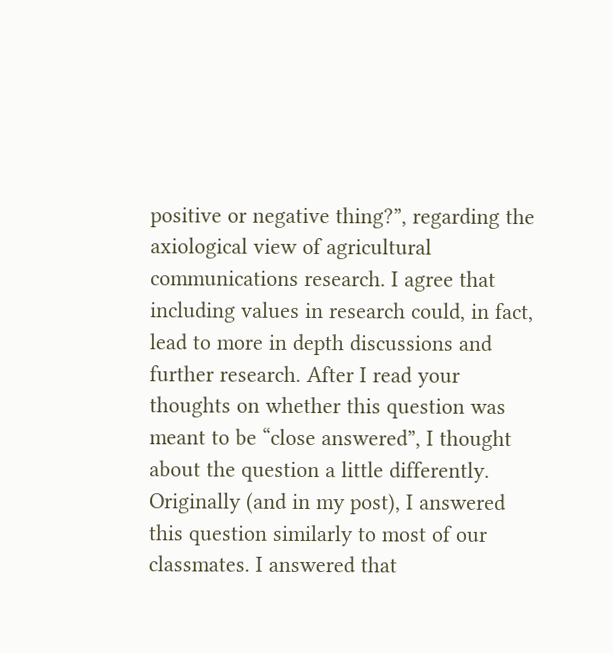positive or negative thing?”, regarding the axiological view of agricultural communications research. I agree that including values in research could, in fact, lead to more in depth discussions and further research. After I read your thoughts on whether this question was meant to be “close answered”, I thought about the question a little differently. Originally (and in my post), I answered this question similarly to most of our classmates. I answered that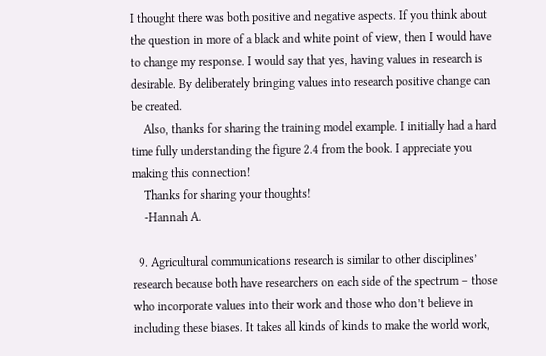I thought there was both positive and negative aspects. If you think about the question in more of a black and white point of view, then I would have to change my response. I would say that yes, having values in research is desirable. By deliberately bringing values into research positive change can be created.
    Also, thanks for sharing the training model example. I initially had a hard time fully understanding the figure 2.4 from the book. I appreciate you making this connection!
    Thanks for sharing your thoughts!
    -Hannah A.

  9. Agricultural communications research is similar to other disciplines’ research because both have researchers on each side of the spectrum – those who incorporate values into their work and those who don’t believe in including these biases. It takes all kinds of kinds to make the world work,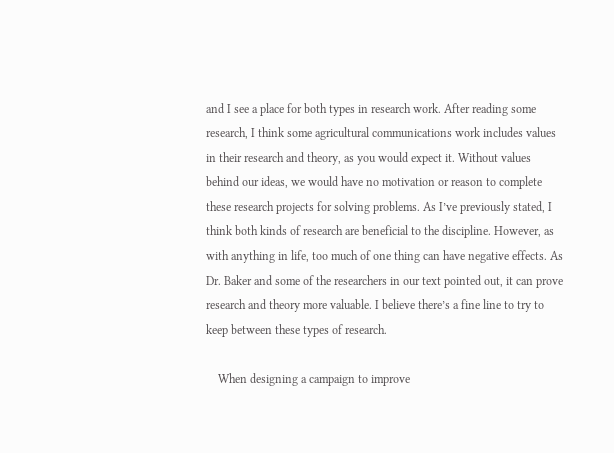and I see a place for both types in research work. After reading some research, I think some agricultural communications work includes values in their research and theory, as you would expect it. Without values behind our ideas, we would have no motivation or reason to complete these research projects for solving problems. As I’ve previously stated, I think both kinds of research are beneficial to the discipline. However, as with anything in life, too much of one thing can have negative effects. As Dr. Baker and some of the researchers in our text pointed out, it can prove research and theory more valuable. I believe there’s a fine line to try to keep between these types of research.

    When designing a campaign to improve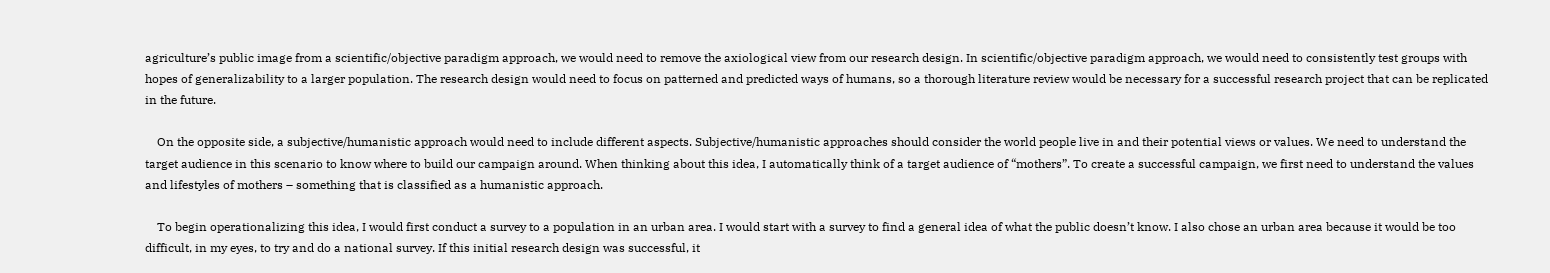agriculture’s public image from a scientific/objective paradigm approach, we would need to remove the axiological view from our research design. In scientific/objective paradigm approach, we would need to consistently test groups with hopes of generalizability to a larger population. The research design would need to focus on patterned and predicted ways of humans, so a thorough literature review would be necessary for a successful research project that can be replicated in the future.

    On the opposite side, a subjective/humanistic approach would need to include different aspects. Subjective/humanistic approaches should consider the world people live in and their potential views or values. We need to understand the target audience in this scenario to know where to build our campaign around. When thinking about this idea, I automatically think of a target audience of “mothers”. To create a successful campaign, we first need to understand the values and lifestyles of mothers – something that is classified as a humanistic approach.

    To begin operationalizing this idea, I would first conduct a survey to a population in an urban area. I would start with a survey to find a general idea of what the public doesn’t know. I also chose an urban area because it would be too difficult, in my eyes, to try and do a national survey. If this initial research design was successful, it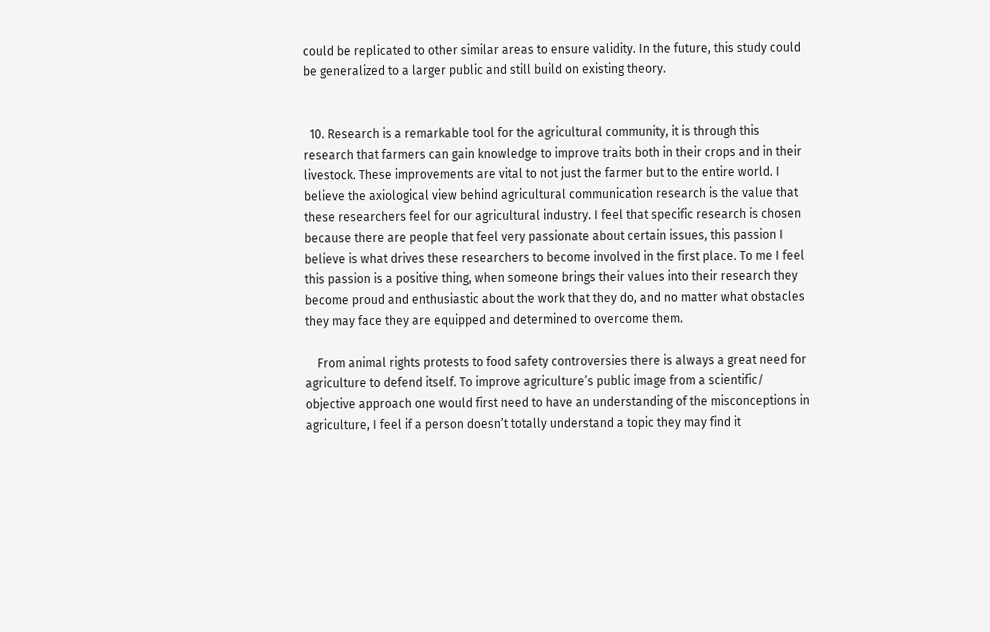could be replicated to other similar areas to ensure validity. In the future, this study could be generalized to a larger public and still build on existing theory.


  10. Research is a remarkable tool for the agricultural community, it is through this research that farmers can gain knowledge to improve traits both in their crops and in their livestock. These improvements are vital to not just the farmer but to the entire world. I believe the axiological view behind agricultural communication research is the value that these researchers feel for our agricultural industry. I feel that specific research is chosen because there are people that feel very passionate about certain issues, this passion I believe is what drives these researchers to become involved in the first place. To me I feel this passion is a positive thing, when someone brings their values into their research they become proud and enthusiastic about the work that they do, and no matter what obstacles they may face they are equipped and determined to overcome them.

    From animal rights protests to food safety controversies there is always a great need for agriculture to defend itself. To improve agriculture’s public image from a scientific/ objective approach one would first need to have an understanding of the misconceptions in agriculture, I feel if a person doesn’t totally understand a topic they may find it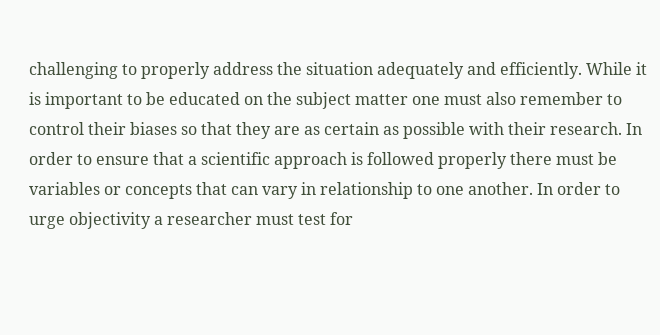challenging to properly address the situation adequately and efficiently. While it is important to be educated on the subject matter one must also remember to control their biases so that they are as certain as possible with their research. In order to ensure that a scientific approach is followed properly there must be variables or concepts that can vary in relationship to one another. In order to urge objectivity a researcher must test for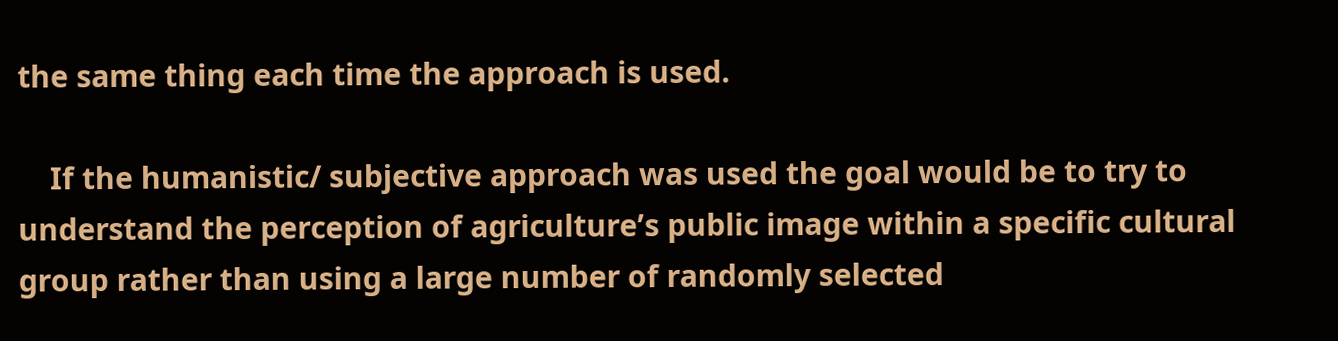the same thing each time the approach is used.

    If the humanistic/ subjective approach was used the goal would be to try to understand the perception of agriculture’s public image within a specific cultural group rather than using a large number of randomly selected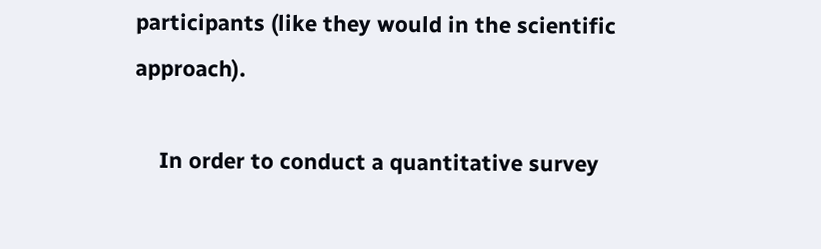participants (like they would in the scientific approach).

    In order to conduct a quantitative survey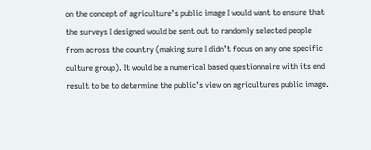on the concept of agriculture’s public image I would want to ensure that the surveys I designed would be sent out to randomly selected people from across the country (making sure I didn’t focus on any one specific culture group). It would be a numerical based questionnaire with its end result to be to determine the public’s view on agricultures public image.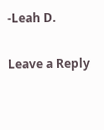-Leah D.

Leave a Reply